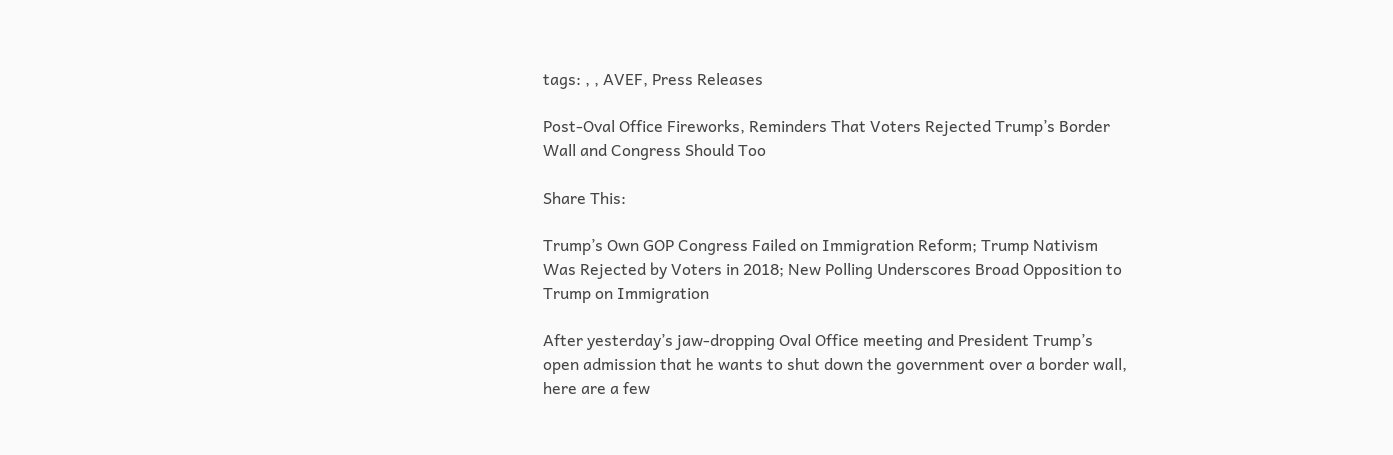tags: , , AVEF, Press Releases

Post-Oval Office Fireworks, Reminders That Voters Rejected Trump’s Border Wall and Congress Should Too

Share This:

Trump’s Own GOP Congress Failed on Immigration Reform; Trump Nativism Was Rejected by Voters in 2018; New Polling Underscores Broad Opposition to Trump on Immigration

After yesterday’s jaw-dropping Oval Office meeting and President Trump’s open admission that he wants to shut down the government over a border wall, here are a few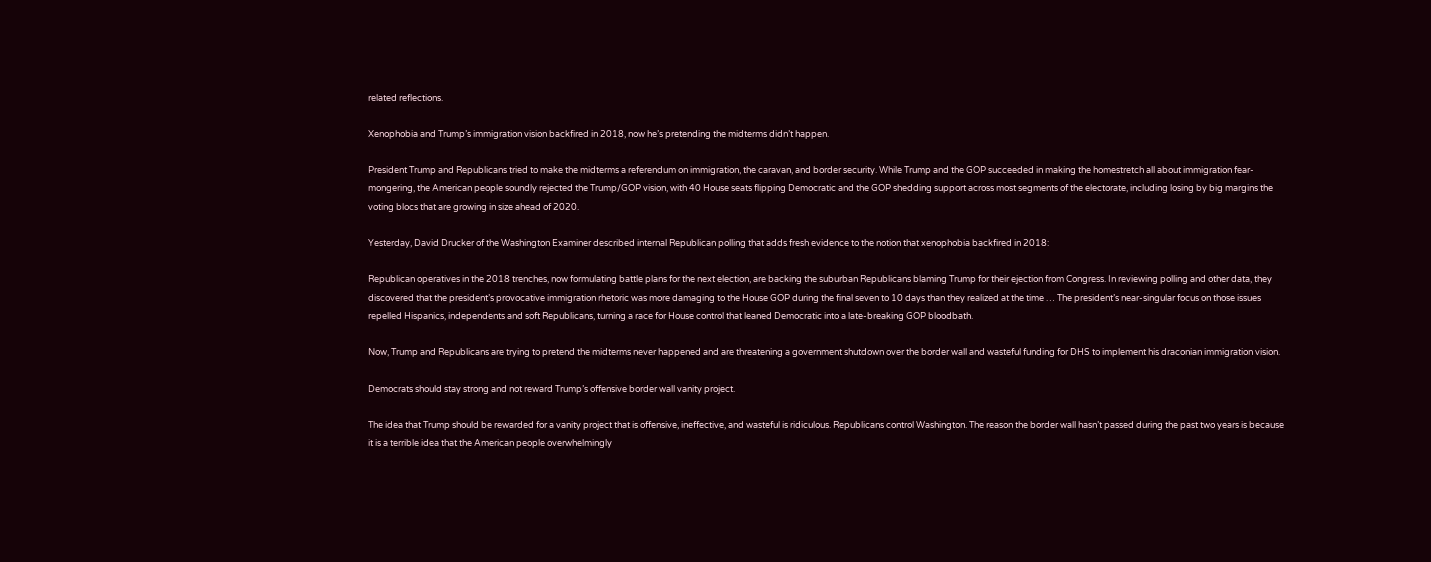related reflections.

Xenophobia and Trump’s immigration vision backfired in 2018, now he’s pretending the midterms didn’t happen.

President Trump and Republicans tried to make the midterms a referendum on immigration, the caravan, and border security. While Trump and the GOP succeeded in making the homestretch all about immigration fear-mongering, the American people soundly rejected the Trump/GOP vision, with 40 House seats flipping Democratic and the GOP shedding support across most segments of the electorate, including losing by big margins the voting blocs that are growing in size ahead of 2020.

Yesterday, David Drucker of the Washington Examiner described internal Republican polling that adds fresh evidence to the notion that xenophobia backfired in 2018:

Republican operatives in the 2018 trenches, now formulating battle plans for the next election, are backing the suburban Republicans blaming Trump for their ejection from Congress. In reviewing polling and other data, they discovered that the president’s provocative immigration rhetoric was more damaging to the House GOP during the final seven to 10 days than they realized at the time … The president’s near-singular focus on those issues repelled Hispanics, independents and soft Republicans, turning a race for House control that leaned Democratic into a late-breaking GOP bloodbath.

Now, Trump and Republicans are trying to pretend the midterms never happened and are threatening a government shutdown over the border wall and wasteful funding for DHS to implement his draconian immigration vision.

Democrats should stay strong and not reward Trump’s offensive border wall vanity project.

The idea that Trump should be rewarded for a vanity project that is offensive, ineffective, and wasteful is ridiculous. Republicans control Washington. The reason the border wall hasn’t passed during the past two years is because it is a terrible idea that the American people overwhelmingly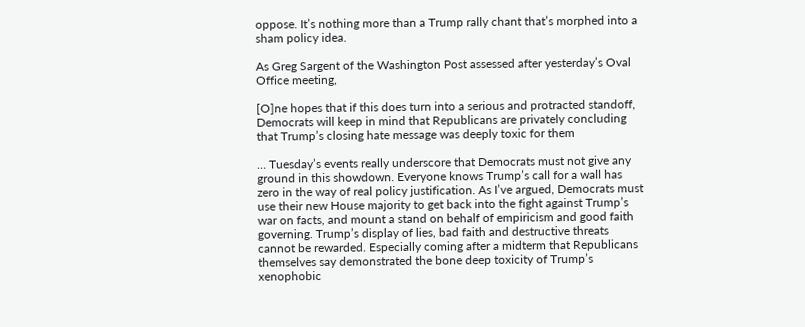oppose. It’s nothing more than a Trump rally chant that’s morphed into a sham policy idea.

As Greg Sargent of the Washington Post assessed after yesterday’s Oval Office meeting,

[O]ne hopes that if this does turn into a serious and protracted standoff, Democrats will keep in mind that Republicans are privately concluding that Trump’s closing hate message was deeply toxic for them

… Tuesday’s events really underscore that Democrats must not give any ground in this showdown. Everyone knows Trump’s call for a wall has zero in the way of real policy justification. As I’ve argued, Democrats must use their new House majority to get back into the fight against Trump’s war on facts, and mount a stand on behalf of empiricism and good faith governing. Trump’s display of lies, bad faith and destructive threats cannot be rewarded. Especially coming after a midterm that Republicans themselves say demonstrated the bone deep toxicity of Trump’s xenophobic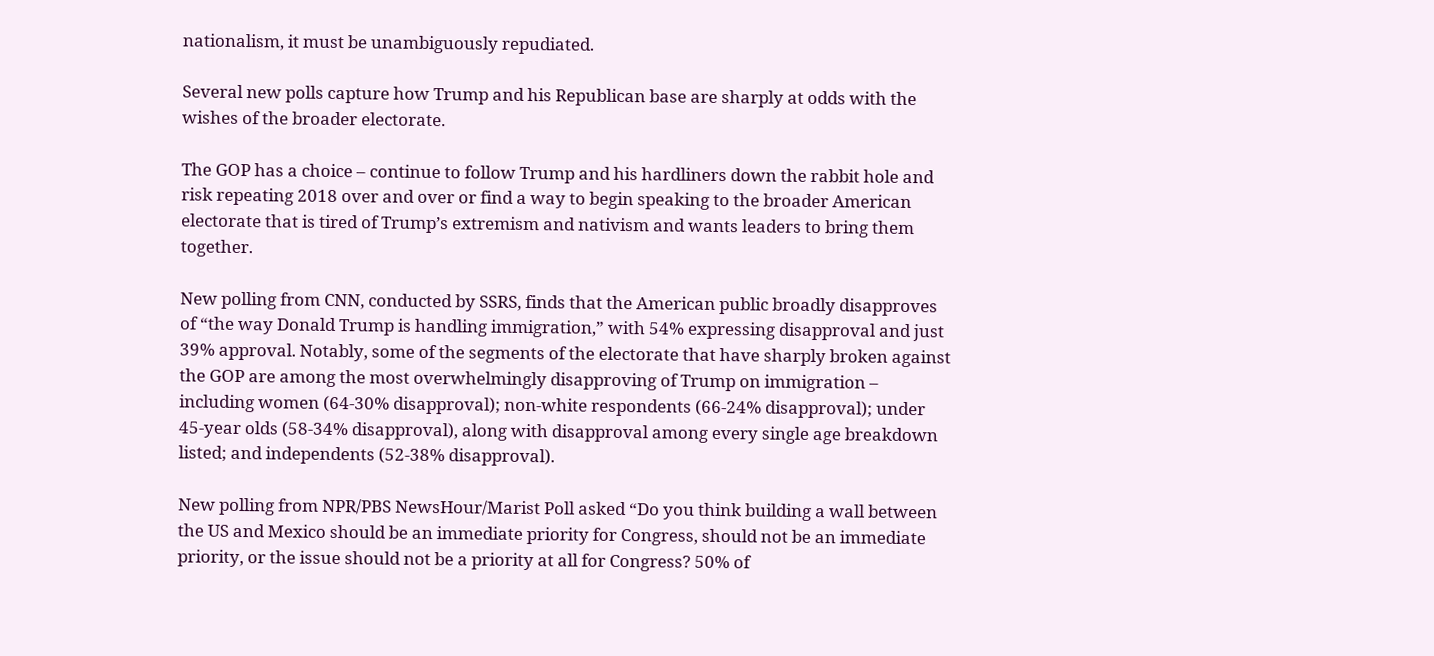nationalism, it must be unambiguously repudiated.

Several new polls capture how Trump and his Republican base are sharply at odds with the wishes of the broader electorate.

The GOP has a choice – continue to follow Trump and his hardliners down the rabbit hole and risk repeating 2018 over and over or find a way to begin speaking to the broader American electorate that is tired of Trump’s extremism and nativism and wants leaders to bring them together.

New polling from CNN, conducted by SSRS, finds that the American public broadly disapproves of “the way Donald Trump is handling immigration,” with 54% expressing disapproval and just 39% approval. Notably, some of the segments of the electorate that have sharply broken against the GOP are among the most overwhelmingly disapproving of Trump on immigration – including women (64-30% disapproval); non-white respondents (66-24% disapproval); under 45-year olds (58-34% disapproval), along with disapproval among every single age breakdown listed; and independents (52-38% disapproval).

New polling from NPR/PBS NewsHour/Marist Poll asked “Do you think building a wall between the US and Mexico should be an immediate priority for Congress, should not be an immediate priority, or the issue should not be a priority at all for Congress? 50% of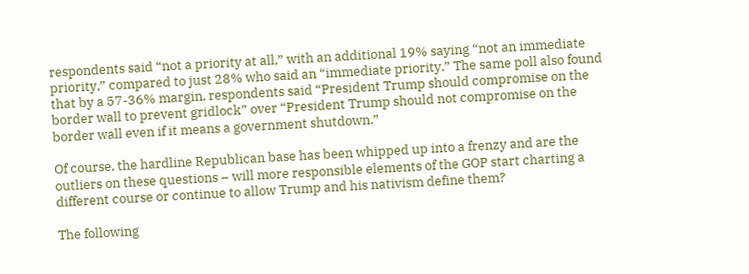respondents said “not a priority at all,” with an additional 19% saying “not an immediate priority,” compared to just 28% who said an “immediate priority.” The same poll also found that by a 57-36% margin, respondents said “President Trump should compromise on the border wall to prevent gridlock” over “President Trump should not compromise on the border wall even if it means a government shutdown.”

Of course, the hardline Republican base has been whipped up into a frenzy and are the outliers on these questions – will more responsible elements of the GOP start charting a different course or continue to allow Trump and his nativism define them?

The following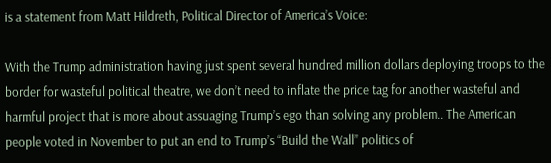is a statement from Matt Hildreth, Political Director of America’s Voice:

With the Trump administration having just spent several hundred million dollars deploying troops to the border for wasteful political theatre, we don’t need to inflate the price tag for another wasteful and harmful project that is more about assuaging Trump’s ego than solving any problem.. The American people voted in November to put an end to Trump’s “Build the Wall” politics of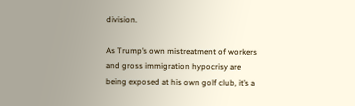division.

As Trump’s own mistreatment of workers and gross immigration hypocrisy are being exposed at his own golf club, it’s a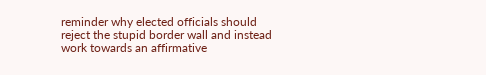reminder why elected officials should reject the stupid border wall and instead work towards an affirmative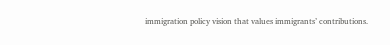immigration policy vision that values immigrants’ contributions.